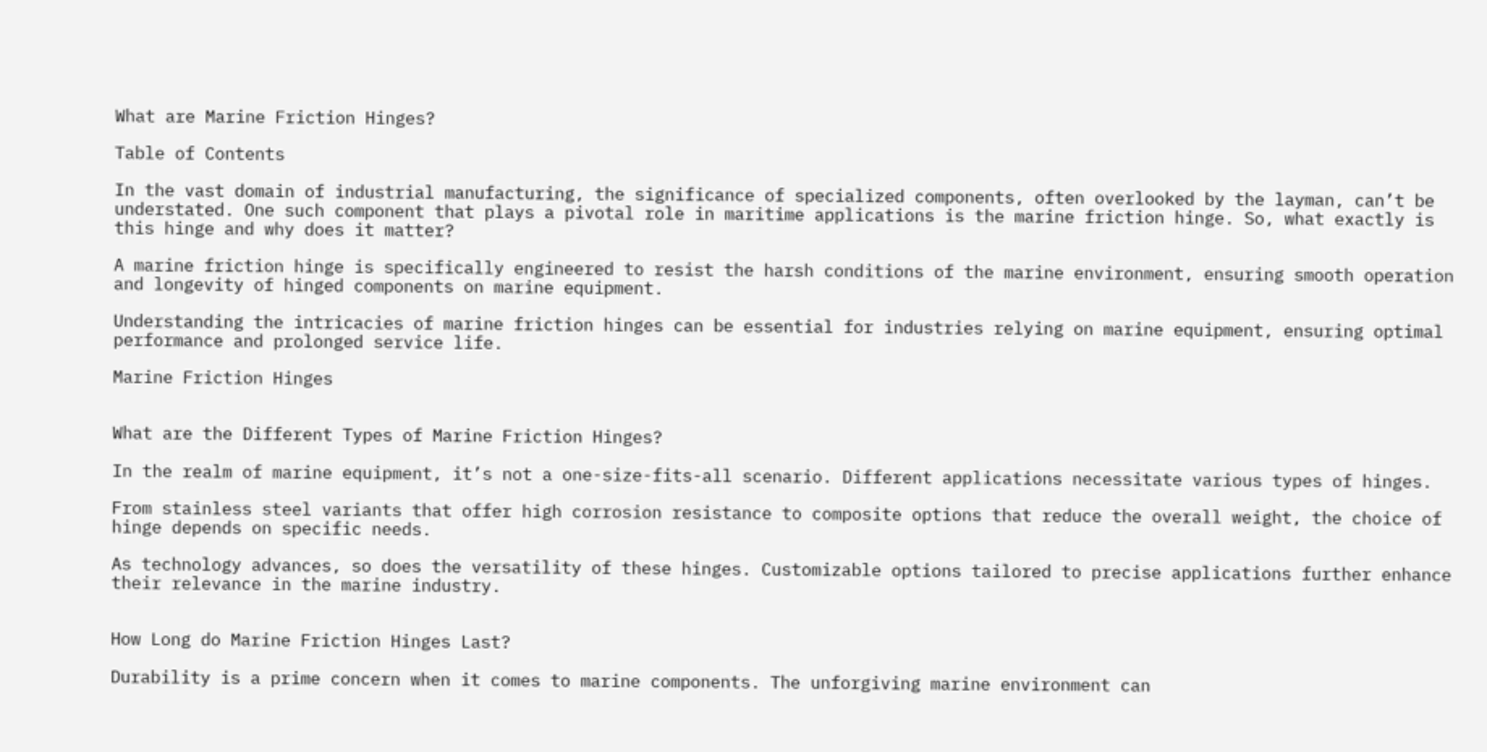What are Marine Friction Hinges?

Table of Contents

In the vast domain of industrial manufacturing, the significance of specialized components, often overlooked by the layman, can’t be understated. One such component that plays a pivotal role in maritime applications is the marine friction hinge. So, what exactly is this hinge and why does it matter?

A marine friction hinge is specifically engineered to resist the harsh conditions of the marine environment, ensuring smooth operation and longevity of hinged components on marine equipment.

Understanding the intricacies of marine friction hinges can be essential for industries relying on marine equipment, ensuring optimal performance and prolonged service life.

Marine Friction Hinges


What are the Different Types of Marine Friction Hinges?

In the realm of marine equipment, it’s not a one-size-fits-all scenario. Different applications necessitate various types of hinges.

From stainless steel variants that offer high corrosion resistance to composite options that reduce the overall weight, the choice of hinge depends on specific needs.

As technology advances, so does the versatility of these hinges. Customizable options tailored to precise applications further enhance their relevance in the marine industry.


How Long do Marine Friction Hinges Last?

Durability is a prime concern when it comes to marine components. The unforgiving marine environment can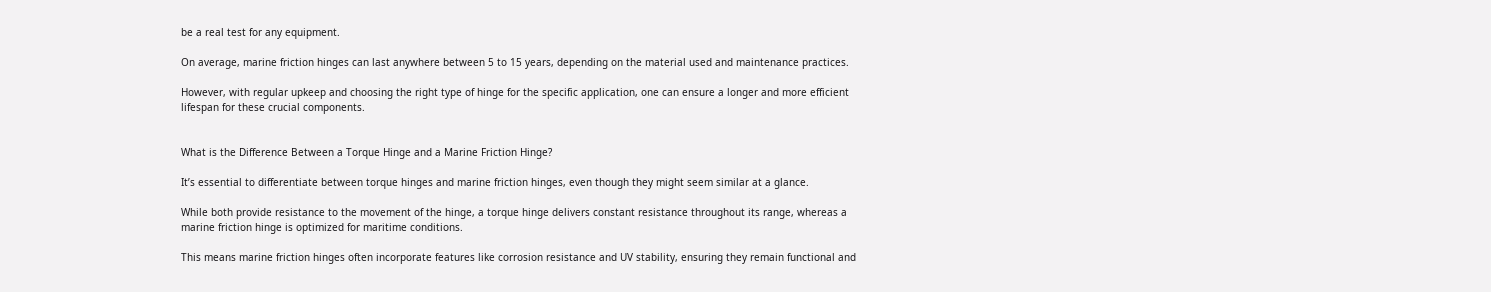be a real test for any equipment.

On average, marine friction hinges can last anywhere between 5 to 15 years, depending on the material used and maintenance practices.

However, with regular upkeep and choosing the right type of hinge for the specific application, one can ensure a longer and more efficient lifespan for these crucial components.


What is the Difference Between a Torque Hinge and a Marine Friction Hinge?

It’s essential to differentiate between torque hinges and marine friction hinges, even though they might seem similar at a glance.

While both provide resistance to the movement of the hinge, a torque hinge delivers constant resistance throughout its range, whereas a marine friction hinge is optimized for maritime conditions.

This means marine friction hinges often incorporate features like corrosion resistance and UV stability, ensuring they remain functional and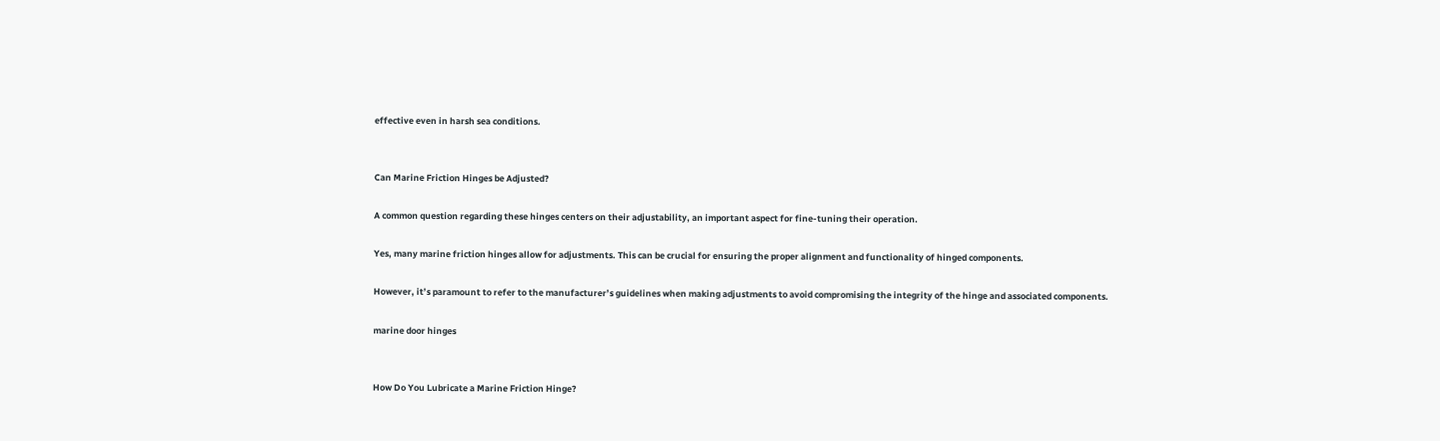effective even in harsh sea conditions.


Can Marine Friction Hinges be Adjusted?

A common question regarding these hinges centers on their adjustability, an important aspect for fine-tuning their operation.

Yes, many marine friction hinges allow for adjustments. This can be crucial for ensuring the proper alignment and functionality of hinged components.

However, it’s paramount to refer to the manufacturer’s guidelines when making adjustments to avoid compromising the integrity of the hinge and associated components.

marine door hinges


How Do You Lubricate a Marine Friction Hinge?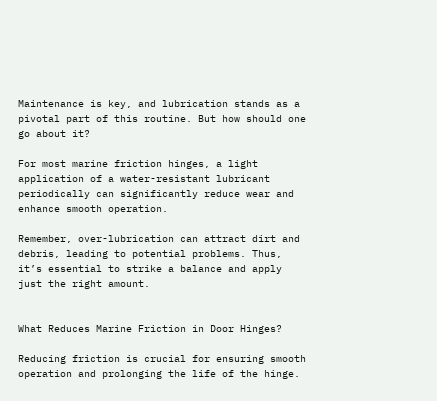Maintenance is key, and lubrication stands as a pivotal part of this routine. But how should one go about it?

For most marine friction hinges, a light application of a water-resistant lubricant periodically can significantly reduce wear and enhance smooth operation.

Remember, over-lubrication can attract dirt and debris, leading to potential problems. Thus, it’s essential to strike a balance and apply just the right amount.


What Reduces Marine Friction in Door Hinges?

Reducing friction is crucial for ensuring smooth operation and prolonging the life of the hinge.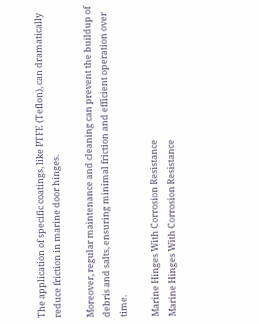The application of specific coatings, like PTFE (Teflon), can dramatically reduce friction in marine door hinges.

Moreover, regular maintenance and cleaning can prevent the buildup of debris and salts, ensuring minimal friction and efficient operation over time.

Marine Hinges With Corrosion Resistance
Marine Hinges With Corrosion Resistance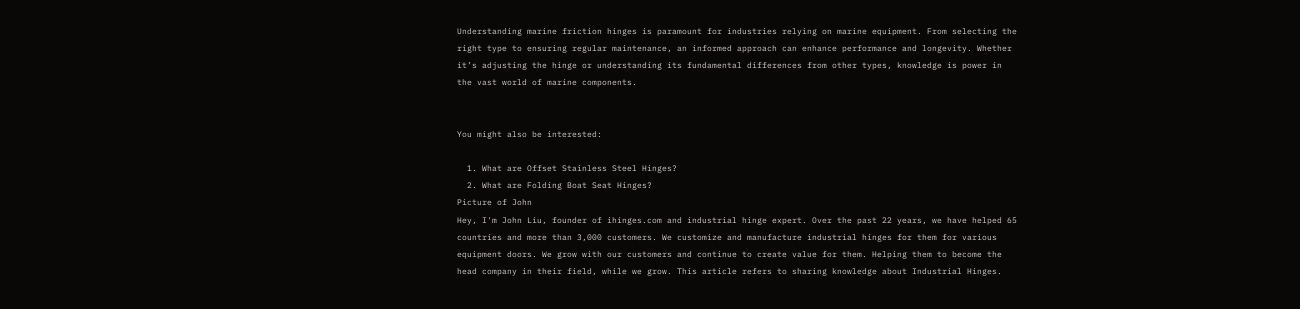Understanding marine friction hinges is paramount for industries relying on marine equipment. From selecting the right type to ensuring regular maintenance, an informed approach can enhance performance and longevity. Whether it’s adjusting the hinge or understanding its fundamental differences from other types, knowledge is power in the vast world of marine components.


You might also be interested:

  1. What are Offset Stainless Steel Hinges?
  2. What are Folding Boat Seat Hinges?
Picture of John
Hey, I'm John Liu, founder of ihinges.com and industrial hinge expert. Over the past 22 years, we have helped 65 countries and more than 3,000 customers. We customize and manufacture industrial hinges for them for various equipment doors. We grow with our customers and continue to create value for them. Helping them to become the head company in their field, while we grow. This article refers to sharing knowledge about Industrial Hinges.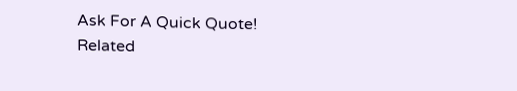Ask For A Quick Quote!
Related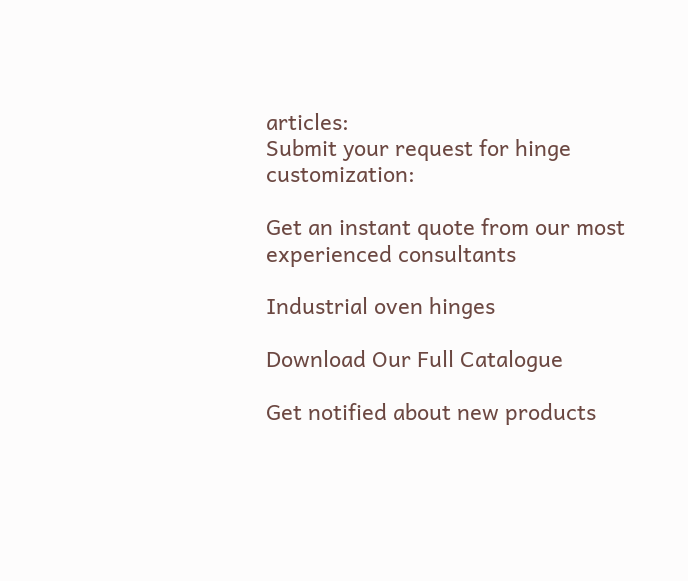articles:
Submit your request for hinge customization:

Get an instant quote from our most experienced consultants

Industrial oven hinges

Download Our Full Catalogue

Get notified about new products